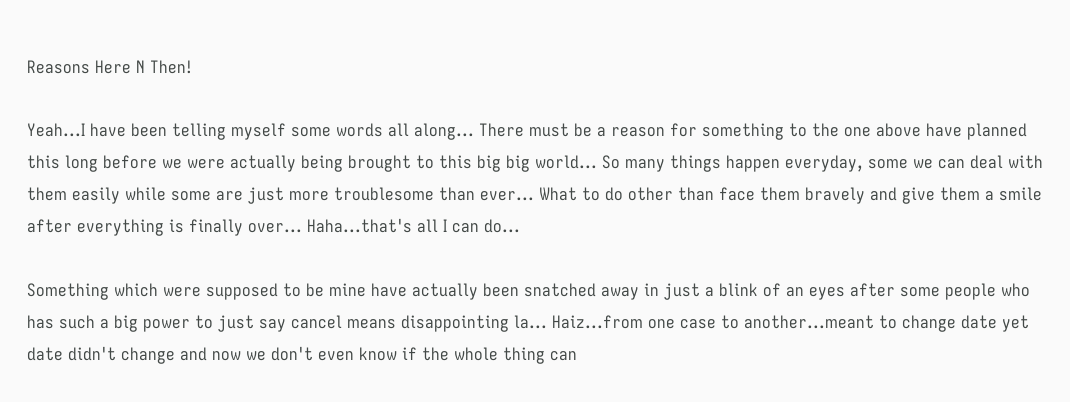Reasons Here N Then!

Yeah...I have been telling myself some words all along... There must be a reason for something to the one above have planned this long before we were actually being brought to this big big world... So many things happen everyday, some we can deal with them easily while some are just more troublesome than ever... What to do other than face them bravely and give them a smile after everything is finally over... Haha...that's all I can do...

Something which were supposed to be mine have actually been snatched away in just a blink of an eyes after some people who has such a big power to just say cancel means disappointing la... Haiz...from one case to another...meant to change date yet date didn't change and now we don't even know if the whole thing can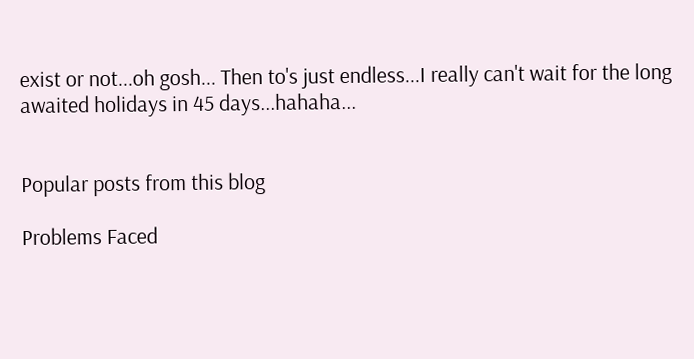exist or not...oh gosh... Then to's just endless...I really can't wait for the long awaited holidays in 45 days...hahaha...


Popular posts from this blog

Problems Faced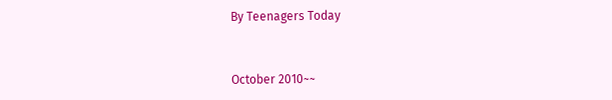By Teenagers Today


October 2010~~